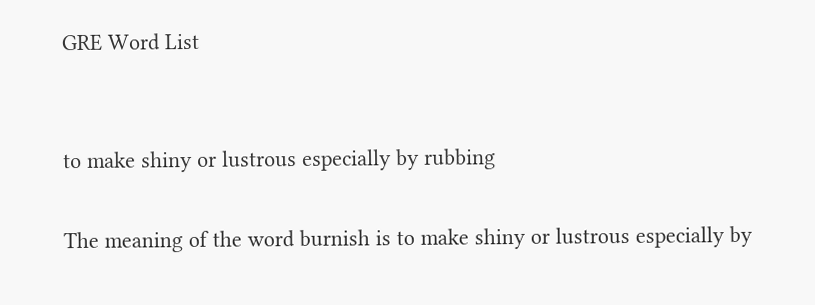GRE Word List


to make shiny or lustrous especially by rubbing

The meaning of the word burnish is to make shiny or lustrous especially by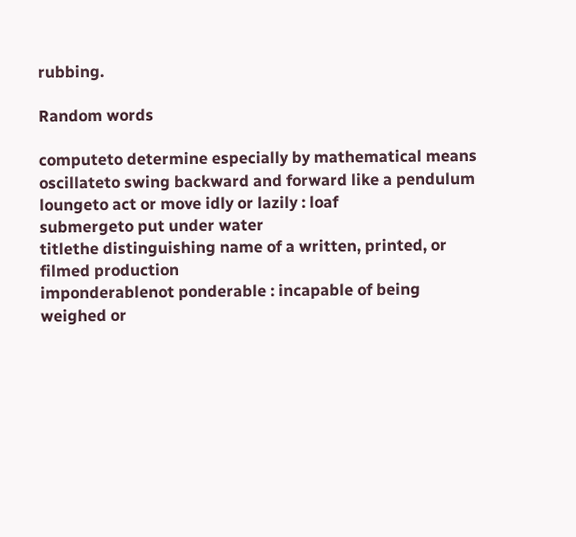rubbing.

Random words

computeto determine especially by mathematical means
oscillateto swing backward and forward like a pendulum
loungeto act or move idly or lazily : loaf
submergeto put under water
titlethe distinguishing name of a written, printed, or filmed production
imponderablenot ponderable : incapable of being weighed or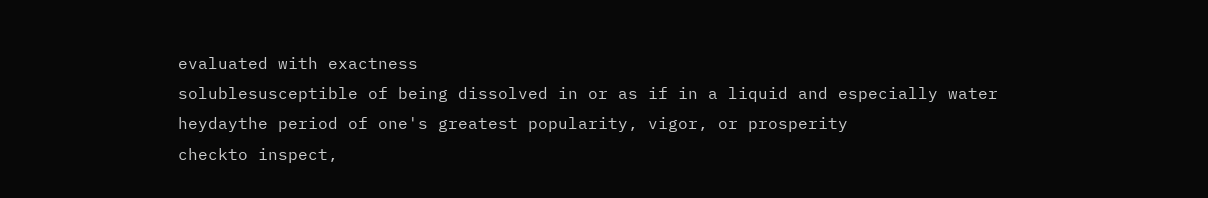evaluated with exactness
solublesusceptible of being dissolved in or as if in a liquid and especially water
heydaythe period of one's greatest popularity, vigor, or prosperity
checkto inspect,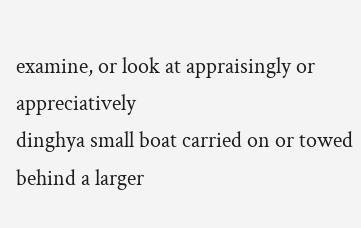examine, or look at appraisingly or appreciatively
dinghya small boat carried on or towed behind a larger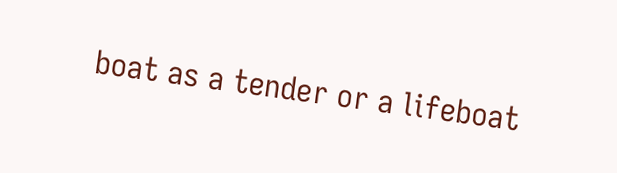boat as a tender or a lifeboat